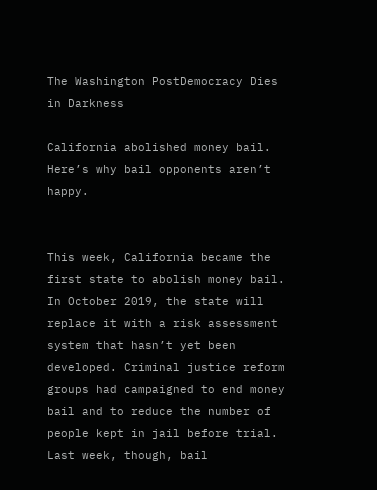The Washington PostDemocracy Dies in Darkness

California abolished money bail. Here’s why bail opponents aren’t happy.


This week, California became the first state to abolish money bail. In October 2019, the state will replace it with a risk assessment system that hasn’t yet been developed. Criminal justice reform groups had campaigned to end money bail and to reduce the number of people kept in jail before trial. Last week, though, bail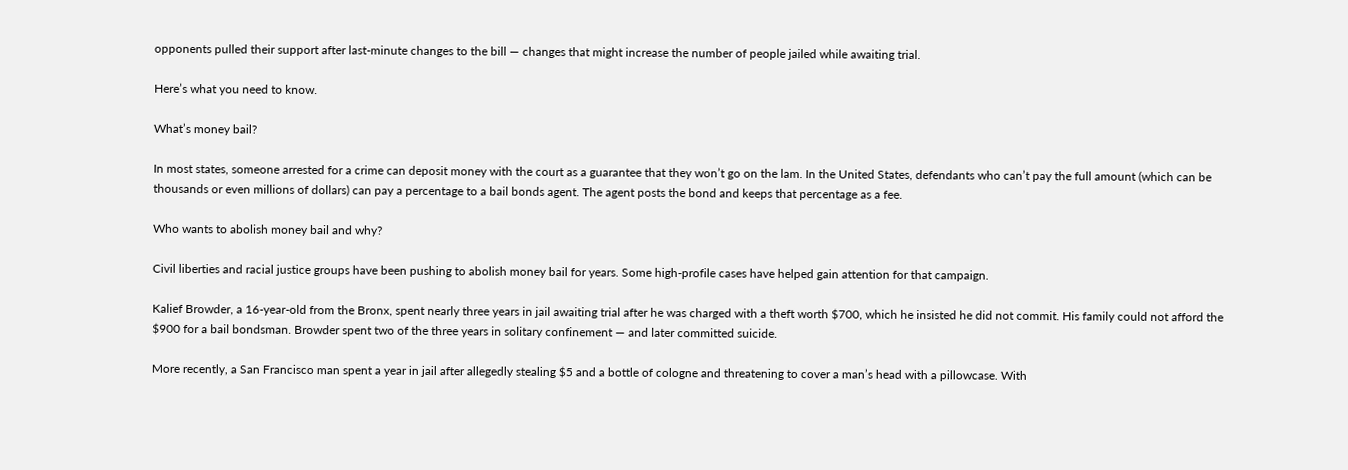opponents pulled their support after last-minute changes to the bill — changes that might increase the number of people jailed while awaiting trial.

Here’s what you need to know.

What’s money bail?

In most states, someone arrested for a crime can deposit money with the court as a guarantee that they won’t go on the lam. In the United States, defendants who can’t pay the full amount (which can be thousands or even millions of dollars) can pay a percentage to a bail bonds agent. The agent posts the bond and keeps that percentage as a fee.

Who wants to abolish money bail and why?

Civil liberties and racial justice groups have been pushing to abolish money bail for years. Some high-profile cases have helped gain attention for that campaign.

Kalief Browder, a 16-year-old from the Bronx, spent nearly three years in jail awaiting trial after he was charged with a theft worth $700, which he insisted he did not commit. His family could not afford the $900 for a bail bondsman. Browder spent two of the three years in solitary confinement — and later committed suicide.

More recently, a San Francisco man spent a year in jail after allegedly stealing $5 and a bottle of cologne and threatening to cover a man’s head with a pillowcase. With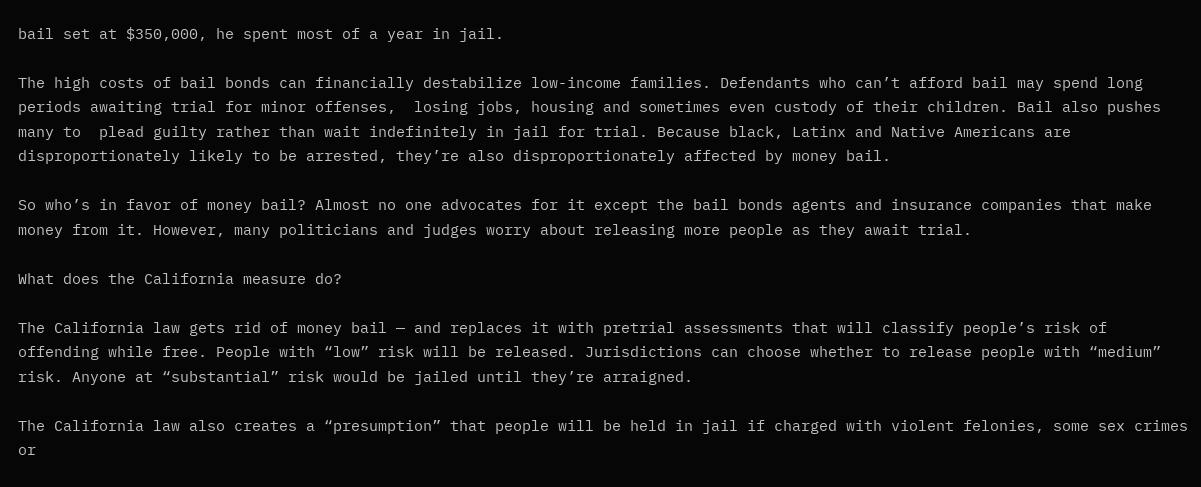bail set at $350,000, he spent most of a year in jail.

The high costs of bail bonds can financially destabilize low-income families. Defendants who can’t afford bail may spend long periods awaiting trial for minor offenses,  losing jobs, housing and sometimes even custody of their children. Bail also pushes many to  plead guilty rather than wait indefinitely in jail for trial. Because black, Latinx and Native Americans are disproportionately likely to be arrested, they’re also disproportionately affected by money bail.

So who’s in favor of money bail? Almost no one advocates for it except the bail bonds agents and insurance companies that make money from it. However, many politicians and judges worry about releasing more people as they await trial.

What does the California measure do?

The California law gets rid of money bail — and replaces it with pretrial assessments that will classify people’s risk of offending while free. People with “low” risk will be released. Jurisdictions can choose whether to release people with “medium” risk. Anyone at “substantial” risk would be jailed until they’re arraigned.

The California law also creates a “presumption” that people will be held in jail if charged with violent felonies, some sex crimes or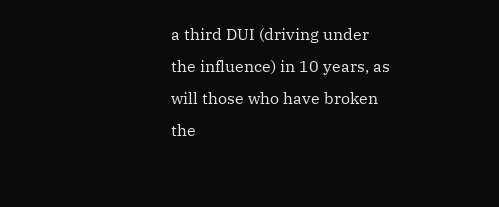a third DUI (driving under the influence) in 10 years, as will those who have broken the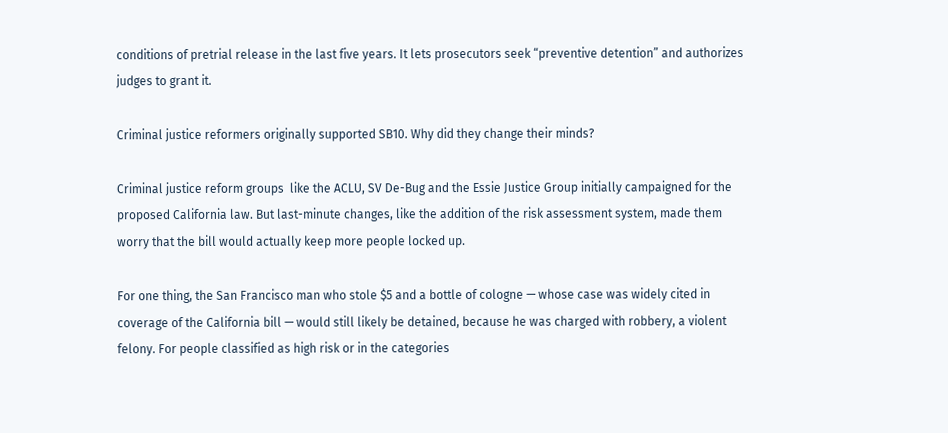conditions of pretrial release in the last five years. It lets prosecutors seek “preventive detention” and authorizes judges to grant it.

Criminal justice reformers originally supported SB10. Why did they change their minds?

Criminal justice reform groups  like the ACLU, SV De-Bug and the Essie Justice Group initially campaigned for the proposed California law. But last-minute changes, like the addition of the risk assessment system, made them worry that the bill would actually keep more people locked up.

For one thing, the San Francisco man who stole $5 and a bottle of cologne — whose case was widely cited in coverage of the California bill — would still likely be detained, because he was charged with robbery, a violent felony. For people classified as high risk or in the categories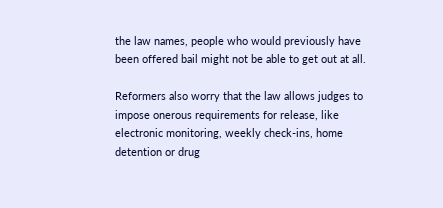the law names, people who would previously have been offered bail might not be able to get out at all.

Reformers also worry that the law allows judges to impose onerous requirements for release, like electronic monitoring, weekly check-ins, home detention or drug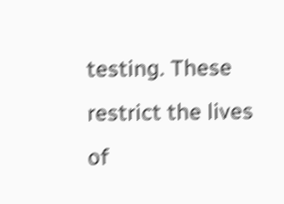testing. These restrict the lives of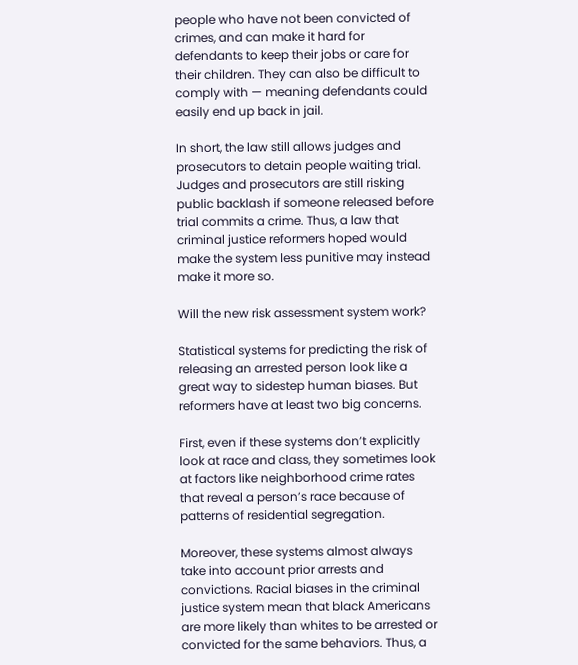people who have not been convicted of crimes, and can make it hard for defendants to keep their jobs or care for their children. They can also be difficult to comply with — meaning defendants could easily end up back in jail.

In short, the law still allows judges and prosecutors to detain people waiting trial. Judges and prosecutors are still risking public backlash if someone released before trial commits a crime. Thus, a law that criminal justice reformers hoped would make the system less punitive may instead make it more so.

Will the new risk assessment system work?

Statistical systems for predicting the risk of releasing an arrested person look like a great way to sidestep human biases. But reformers have at least two big concerns.

First, even if these systems don’t explicitly look at race and class, they sometimes look at factors like neighborhood crime rates that reveal a person’s race because of patterns of residential segregation.

Moreover, these systems almost always take into account prior arrests and convictions. Racial biases in the criminal justice system mean that black Americans are more likely than whites to be arrested or convicted for the same behaviors. Thus, a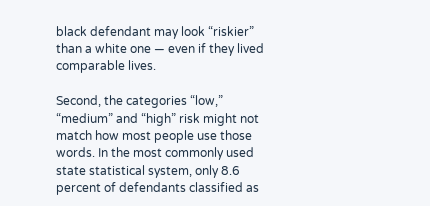black defendant may look “riskier” than a white one — even if they lived comparable lives.

Second, the categories “low,” “medium” and “high” risk might not match how most people use those words. In the most commonly used state statistical system, only 8.6 percent of defendants classified as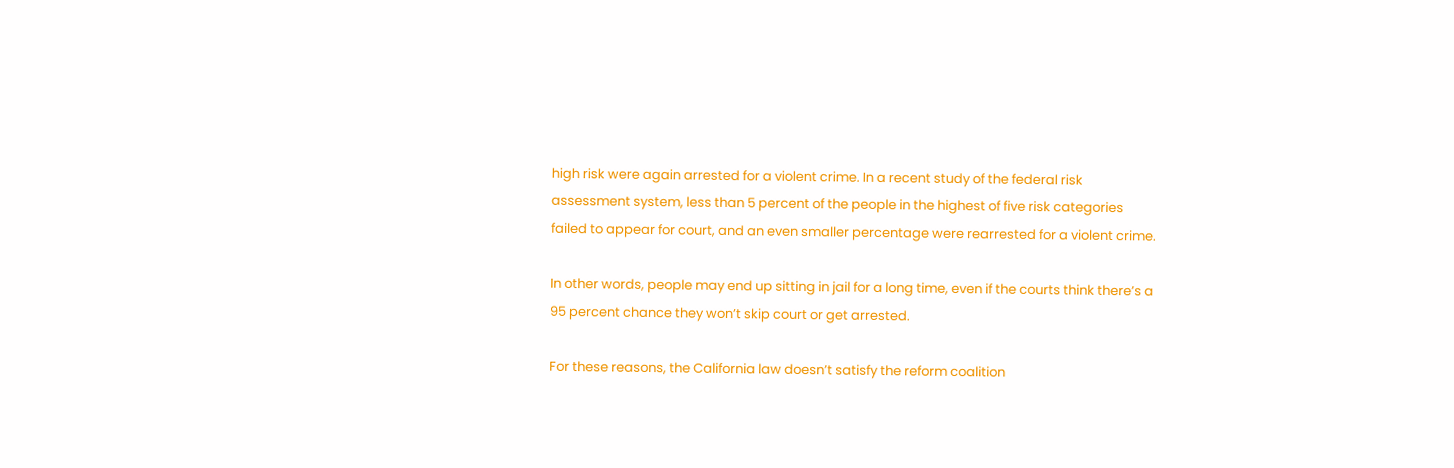high risk were again arrested for a violent crime. In a recent study of the federal risk assessment system, less than 5 percent of the people in the highest of five risk categories failed to appear for court, and an even smaller percentage were rearrested for a violent crime.

In other words, people may end up sitting in jail for a long time, even if the courts think there’s a 95 percent chance they won’t skip court or get arrested.

For these reasons, the California law doesn’t satisfy the reform coalition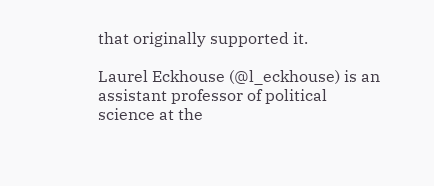that originally supported it.

Laurel Eckhouse (@l_eckhouse) is an assistant professor of political science at the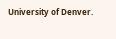University of Denver.